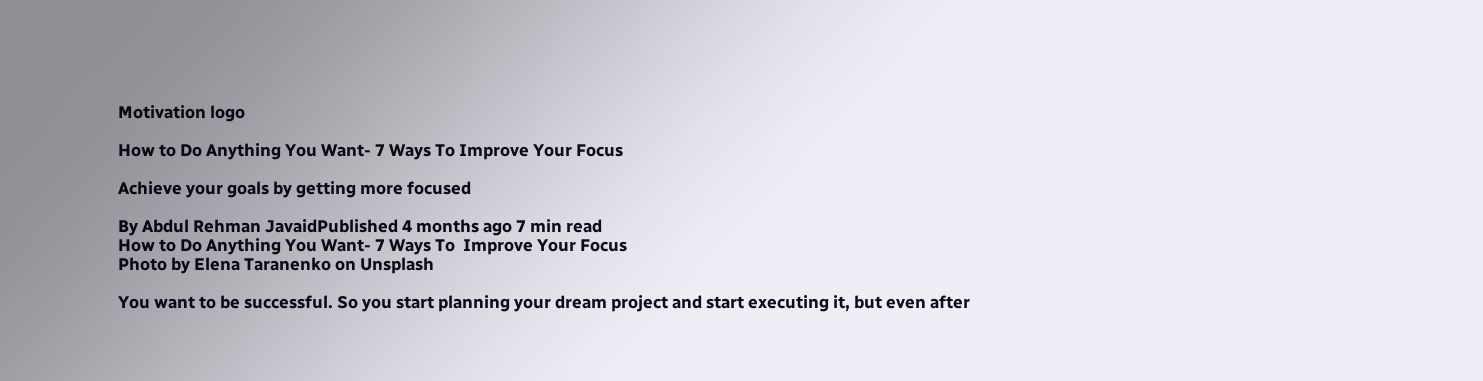Motivation logo

How to Do Anything You Want- 7 Ways To Improve Your Focus

Achieve your goals by getting more focused

By Abdul Rehman JavaidPublished 4 months ago 7 min read
How to Do Anything You Want- 7 Ways To  Improve Your Focus
Photo by Elena Taranenko on Unsplash

You want to be successful. So you start planning your dream project and start executing it, but even after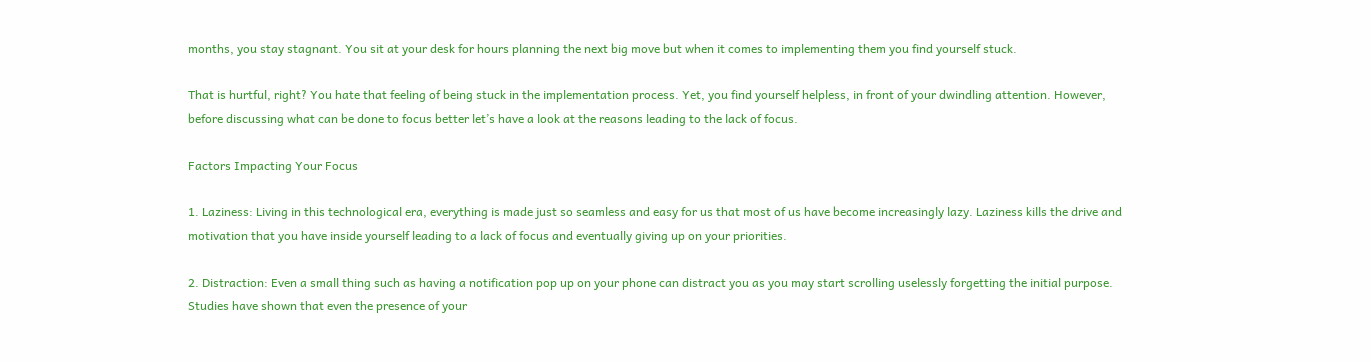months, you stay stagnant. You sit at your desk for hours planning the next big move but when it comes to implementing them you find yourself stuck.

That is hurtful, right? You hate that feeling of being stuck in the implementation process. Yet, you find yourself helpless, in front of your dwindling attention. However, before discussing what can be done to focus better let’s have a look at the reasons leading to the lack of focus.

Factors Impacting Your Focus

1. Laziness: Living in this technological era, everything is made just so seamless and easy for us that most of us have become increasingly lazy. Laziness kills the drive and motivation that you have inside yourself leading to a lack of focus and eventually giving up on your priorities.

2. Distraction: Even a small thing such as having a notification pop up on your phone can distract you as you may start scrolling uselessly forgetting the initial purpose. Studies have shown that even the presence of your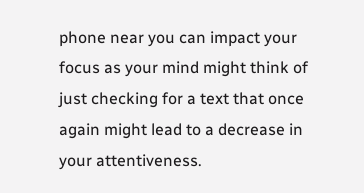phone near you can impact your focus as your mind might think of just checking for a text that once again might lead to a decrease in your attentiveness.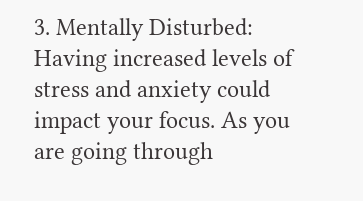3. Mentally Disturbed: Having increased levels of stress and anxiety could impact your focus. As you are going through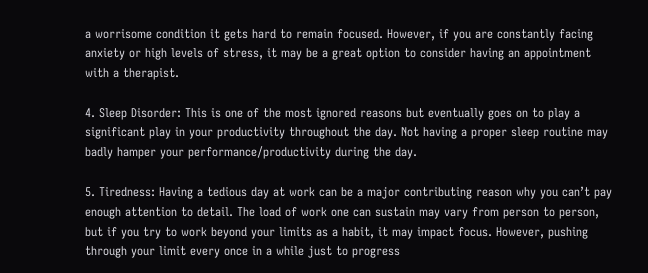a worrisome condition it gets hard to remain focused. However, if you are constantly facing anxiety or high levels of stress, it may be a great option to consider having an appointment with a therapist.

4. Sleep Disorder: This is one of the most ignored reasons but eventually goes on to play a significant play in your productivity throughout the day. Not having a proper sleep routine may badly hamper your performance/productivity during the day.

5. Tiredness: Having a tedious day at work can be a major contributing reason why you can’t pay enough attention to detail. The load of work one can sustain may vary from person to person, but if you try to work beyond your limits as a habit, it may impact focus. However, pushing through your limit every once in a while just to progress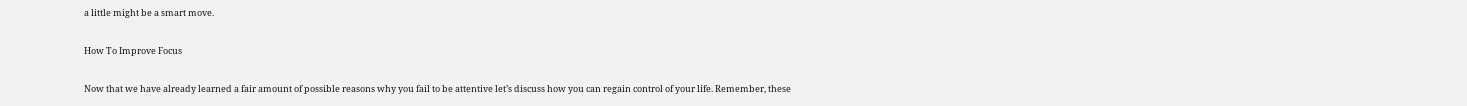a little might be a smart move.

How To Improve Focus

Now that we have already learned a fair amount of possible reasons why you fail to be attentive let’s discuss how you can regain control of your life. Remember, these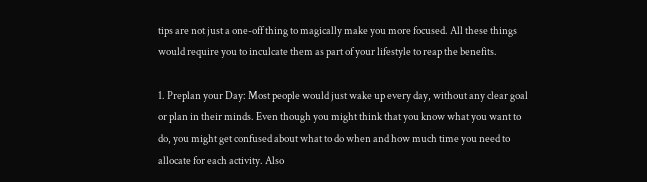tips are not just a one-off thing to magically make you more focused. All these things would require you to inculcate them as part of your lifestyle to reap the benefits.

1. Preplan your Day: Most people would just wake up every day, without any clear goal or plan in their minds. Even though you might think that you know what you want to do, you might get confused about what to do when and how much time you need to allocate for each activity. Also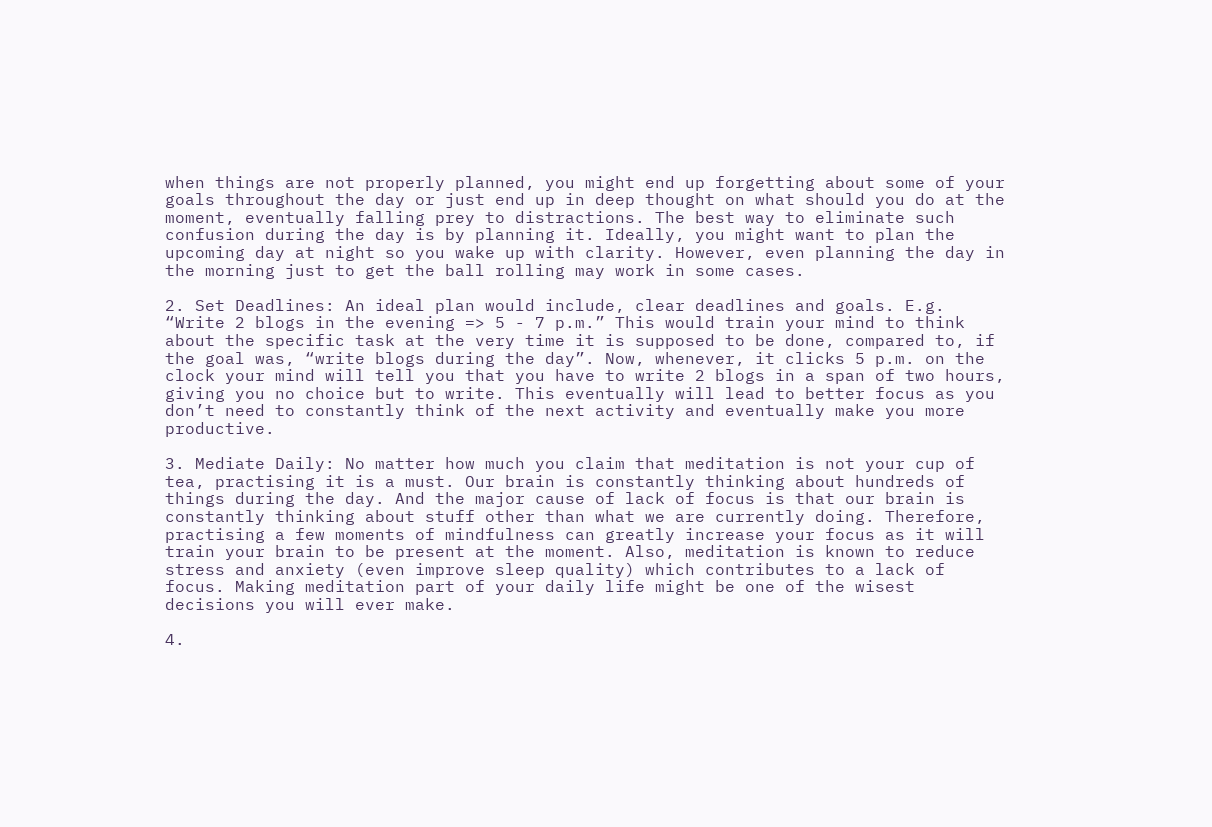when things are not properly planned, you might end up forgetting about some of your goals throughout the day or just end up in deep thought on what should you do at the moment, eventually falling prey to distractions. The best way to eliminate such confusion during the day is by planning it. Ideally, you might want to plan the upcoming day at night so you wake up with clarity. However, even planning the day in the morning just to get the ball rolling may work in some cases.

2. Set Deadlines: An ideal plan would include, clear deadlines and goals. E.g. “Write 2 blogs in the evening => 5 - 7 p.m.” This would train your mind to think about the specific task at the very time it is supposed to be done, compared to, if the goal was, “write blogs during the day”. Now, whenever, it clicks 5 p.m. on the clock your mind will tell you that you have to write 2 blogs in a span of two hours, giving you no choice but to write. This eventually will lead to better focus as you don’t need to constantly think of the next activity and eventually make you more productive.

3. Mediate Daily: No matter how much you claim that meditation is not your cup of tea, practising it is a must. Our brain is constantly thinking about hundreds of things during the day. And the major cause of lack of focus is that our brain is constantly thinking about stuff other than what we are currently doing. Therefore, practising a few moments of mindfulness can greatly increase your focus as it will train your brain to be present at the moment. Also, meditation is known to reduce stress and anxiety (even improve sleep quality) which contributes to a lack of focus. Making meditation part of your daily life might be one of the wisest decisions you will ever make.

4.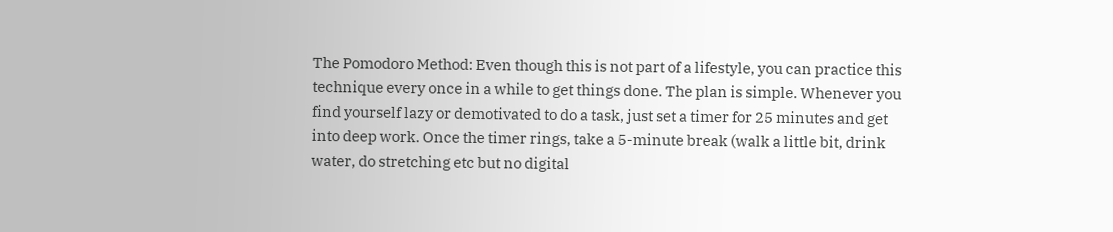The Pomodoro Method: Even though this is not part of a lifestyle, you can practice this technique every once in a while to get things done. The plan is simple. Whenever you find yourself lazy or demotivated to do a task, just set a timer for 25 minutes and get into deep work. Once the timer rings, take a 5-minute break (walk a little bit, drink water, do stretching etc but no digital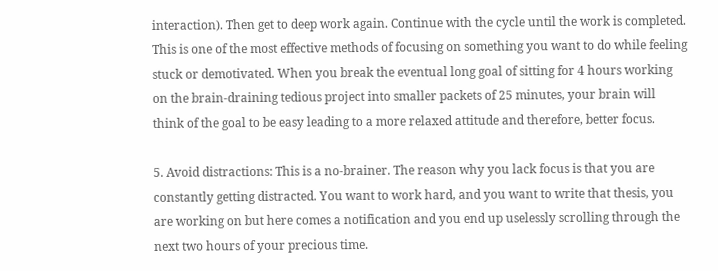interaction). Then get to deep work again. Continue with the cycle until the work is completed. This is one of the most effective methods of focusing on something you want to do while feeling stuck or demotivated. When you break the eventual long goal of sitting for 4 hours working on the brain-draining tedious project into smaller packets of 25 minutes, your brain will think of the goal to be easy leading to a more relaxed attitude and therefore, better focus.

5. Avoid distractions: This is a no-brainer. The reason why you lack focus is that you are constantly getting distracted. You want to work hard, and you want to write that thesis, you are working on but here comes a notification and you end up uselessly scrolling through the next two hours of your precious time.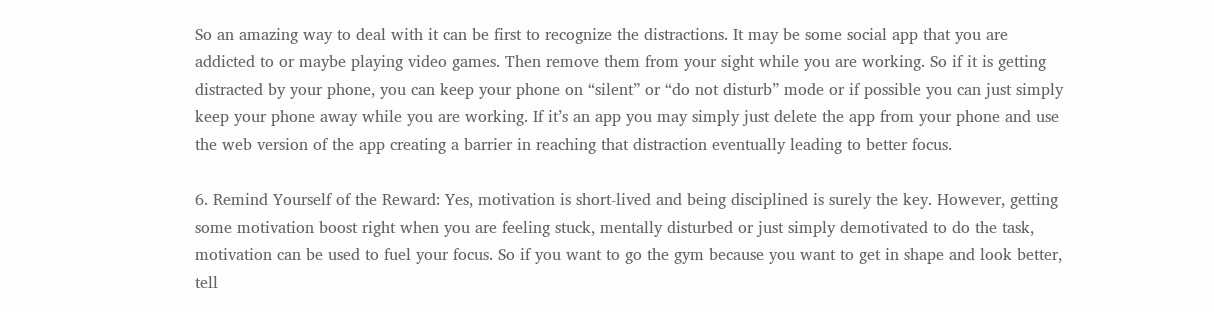So an amazing way to deal with it can be first to recognize the distractions. It may be some social app that you are addicted to or maybe playing video games. Then remove them from your sight while you are working. So if it is getting distracted by your phone, you can keep your phone on “silent” or “do not disturb” mode or if possible you can just simply keep your phone away while you are working. If it’s an app you may simply just delete the app from your phone and use the web version of the app creating a barrier in reaching that distraction eventually leading to better focus.

6. Remind Yourself of the Reward: Yes, motivation is short-lived and being disciplined is surely the key. However, getting some motivation boost right when you are feeling stuck, mentally disturbed or just simply demotivated to do the task, motivation can be used to fuel your focus. So if you want to go the gym because you want to get in shape and look better, tell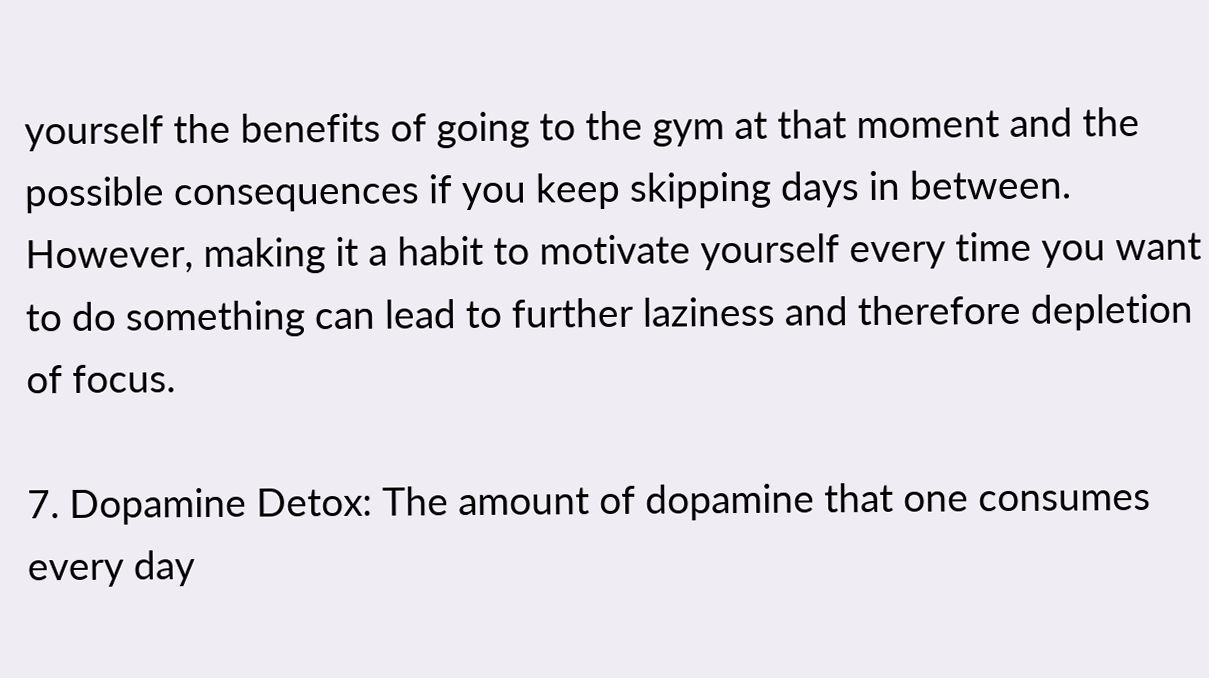yourself the benefits of going to the gym at that moment and the possible consequences if you keep skipping days in between. However, making it a habit to motivate yourself every time you want to do something can lead to further laziness and therefore depletion of focus.

7. Dopamine Detox: The amount of dopamine that one consumes every day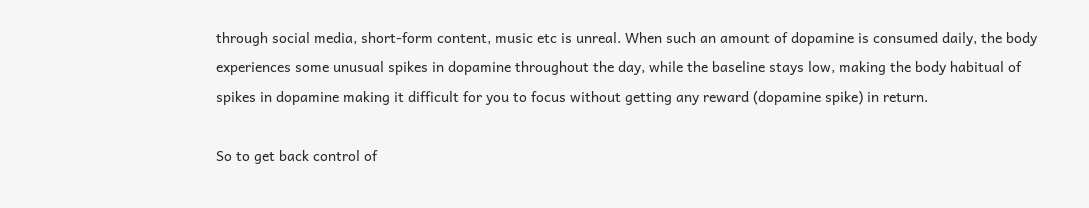through social media, short-form content, music etc is unreal. When such an amount of dopamine is consumed daily, the body experiences some unusual spikes in dopamine throughout the day, while the baseline stays low, making the body habitual of spikes in dopamine making it difficult for you to focus without getting any reward (dopamine spike) in return.

So to get back control of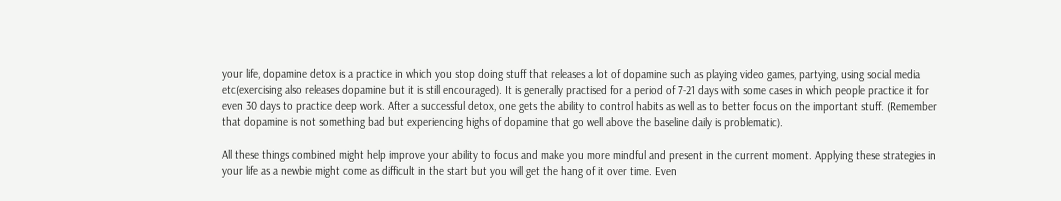your life, dopamine detox is a practice in which you stop doing stuff that releases a lot of dopamine such as playing video games, partying, using social media etc(exercising also releases dopamine but it is still encouraged). It is generally practised for a period of 7-21 days with some cases in which people practice it for even 30 days to practice deep work. After a successful detox, one gets the ability to control habits as well as to better focus on the important stuff. (Remember that dopamine is not something bad but experiencing highs of dopamine that go well above the baseline daily is problematic).

All these things combined might help improve your ability to focus and make you more mindful and present in the current moment. Applying these strategies in your life as a newbie might come as difficult in the start but you will get the hang of it over time. Even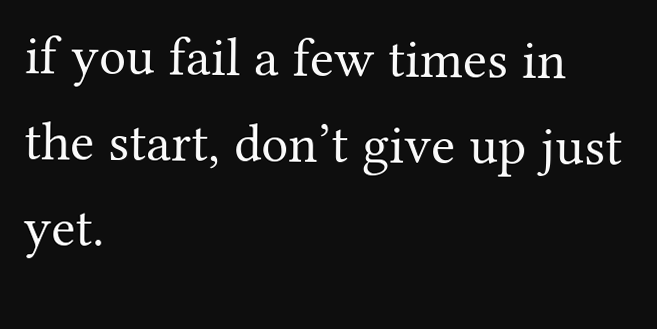if you fail a few times in the start, don’t give up just yet.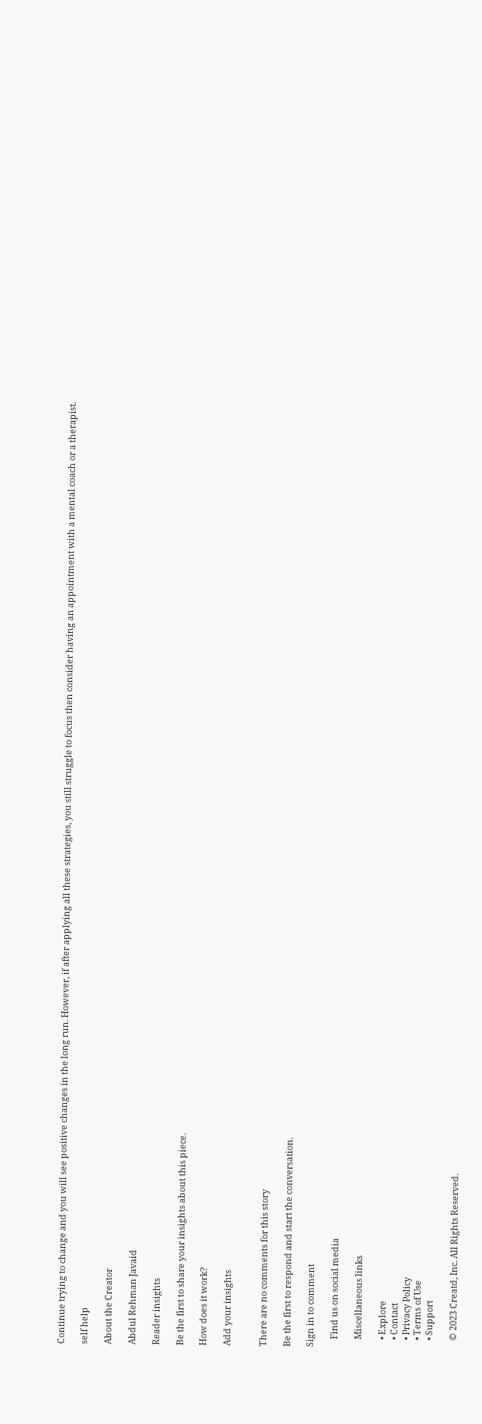Continue trying to change and you will see positive changes in the long run. However, if after applying all these strategies, you still struggle to focus then consider having an appointment with a mental coach or a therapist.

self help

About the Creator

Abdul Rehman Javaid

Reader insights

Be the first to share your insights about this piece.

How does it work?

Add your insights


There are no comments for this story

Be the first to respond and start the conversation.

Sign in to comment

    Find us on social media

    Miscellaneous links

    • Explore
    • Contact
    • Privacy Policy
    • Terms of Use
    • Support

    © 2023 Creatd, Inc. All Rights Reserved.